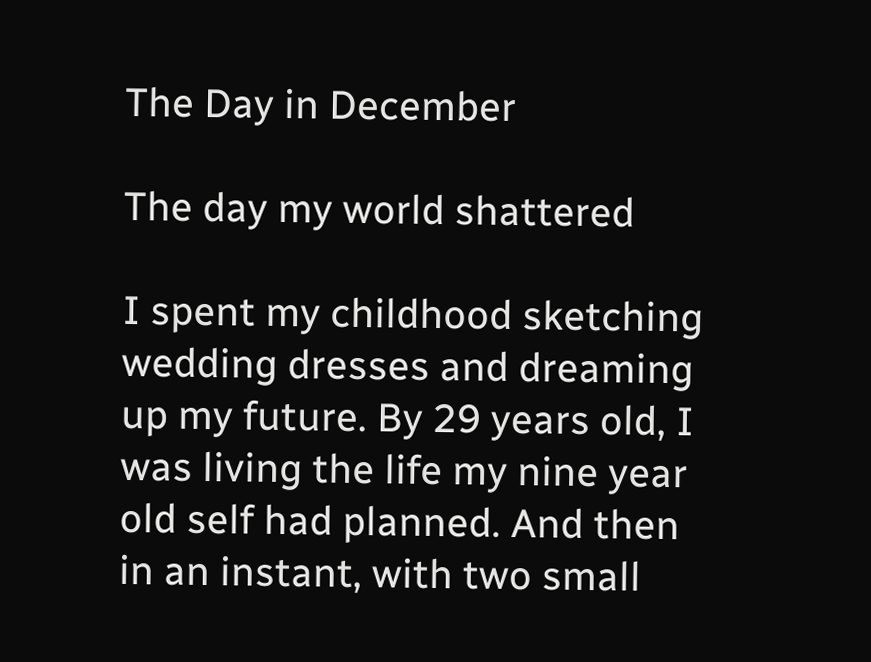The Day in December

The day my world shattered

I spent my childhood sketching wedding dresses and dreaming up my future. By 29 years old, I was living the life my nine year old self had planned. And then in an instant, with two small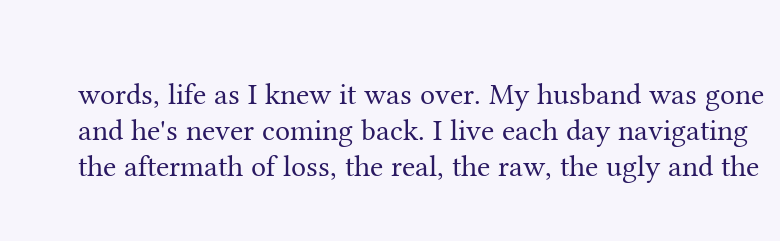words, life as I knew it was over. My husband was gone and he's never coming back. I live each day navigating the aftermath of loss, the real, the raw, the ugly and the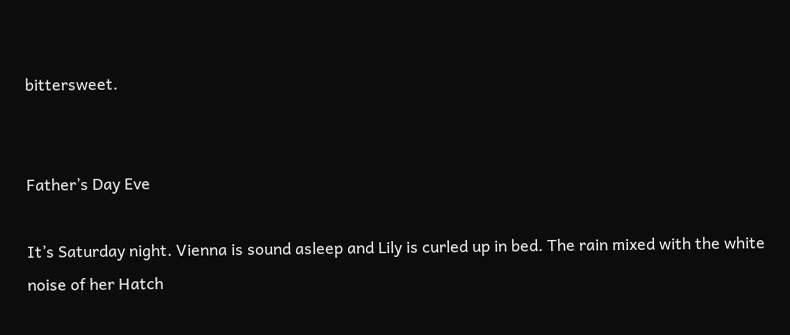bittersweet.


Father’s Day Eve

It’s Saturday night. Vienna is sound asleep and Lily is curled up in bed. The rain mixed with the white noise of her Hatch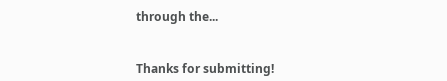through the...


Thanks for submitting!